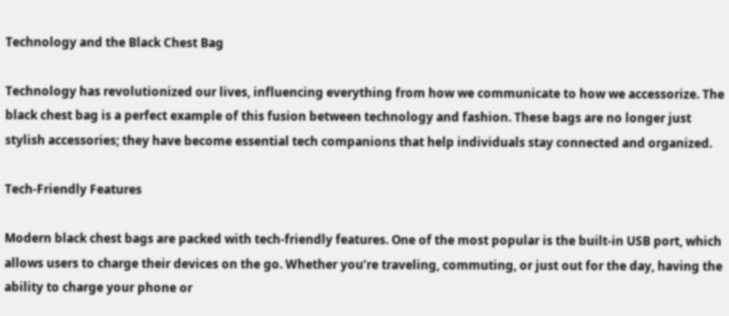Technology and the Black Chest Bag

Technology has revolutionized our lives, influencing everything from how we communicate to how we accessorize. The black chest bag is a perfect example of this fusion between technology and fashion. These bags are no longer just stylish accessories; they have become essential tech companions that help individuals stay connected and organized.

Tech-Friendly Features

Modern black chest bags are packed with tech-friendly features. One of the most popular is the built-in USB port, which allows users to charge their devices on the go. Whether you’re traveling, commuting, or just out for the day, having the ability to charge your phone or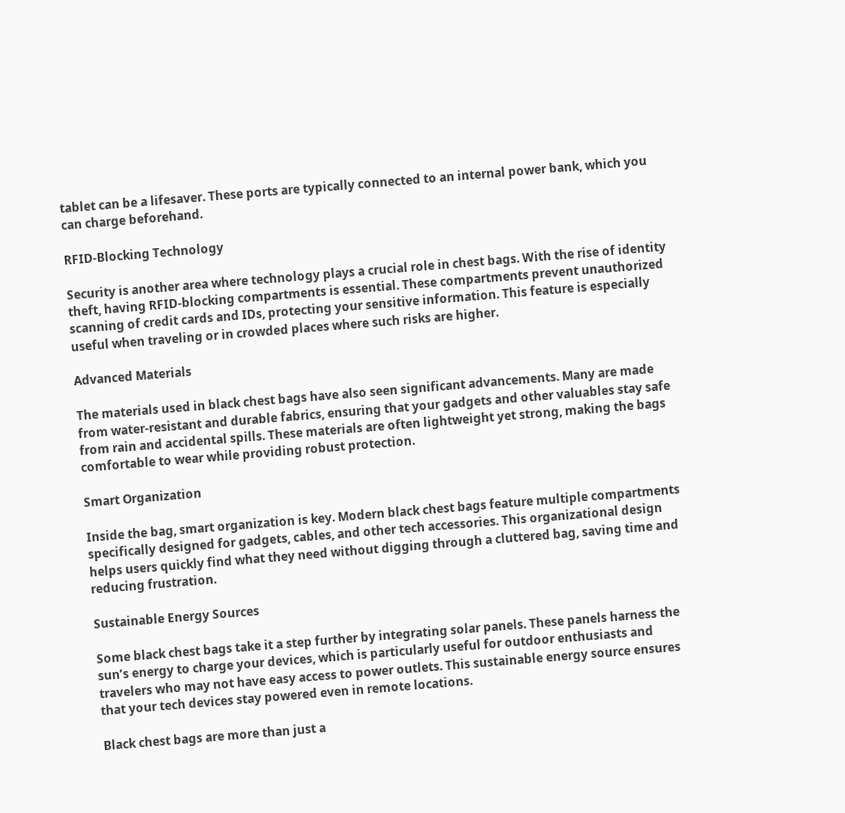tablet can be a lifesaver. These ports are typically connected to an internal power bank, which you can charge beforehand.

RFID-Blocking Technology

Security is another area where technology plays a crucial role in chest bags. With the rise of identity theft, having RFID-blocking compartments is essential. These compartments prevent unauthorized scanning of credit cards and IDs, protecting your sensitive information. This feature is especially useful when traveling or in crowded places where such risks are higher.

Advanced Materials

The materials used in black chest bags have also seen significant advancements. Many are made from water-resistant and durable fabrics, ensuring that your gadgets and other valuables stay safe from rain and accidental spills. These materials are often lightweight yet strong, making the bags comfortable to wear while providing robust protection.

Smart Organization

Inside the bag, smart organization is key. Modern black chest bags feature multiple compartments specifically designed for gadgets, cables, and other tech accessories. This organizational design helps users quickly find what they need without digging through a cluttered bag, saving time and reducing frustration.

Sustainable Energy Sources

Some black chest bags take it a step further by integrating solar panels. These panels harness the sun’s energy to charge your devices, which is particularly useful for outdoor enthusiasts and travelers who may not have easy access to power outlets. This sustainable energy source ensures that your tech devices stay powered even in remote locations.

Black chest bags are more than just a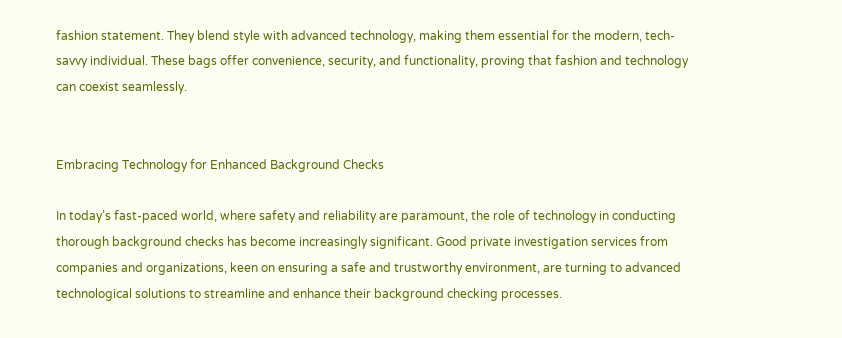fashion statement. They blend style with advanced technology, making them essential for the modern, tech-savvy individual. These bags offer convenience, security, and functionality, proving that fashion and technology can coexist seamlessly.


Embracing Technology for Enhanced Background Checks

In today’s fast-paced world, where safety and reliability are paramount, the role of technology in conducting thorough background checks has become increasingly significant. Good private investigation services from companies and organizations, keen on ensuring a safe and trustworthy environment, are turning to advanced technological solutions to streamline and enhance their background checking processes.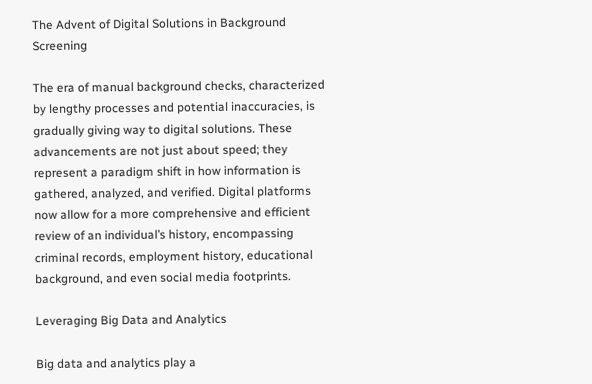The Advent of Digital Solutions in Background Screening

The era of manual background checks, characterized by lengthy processes and potential inaccuracies, is gradually giving way to digital solutions. These advancements are not just about speed; they represent a paradigm shift in how information is gathered, analyzed, and verified. Digital platforms now allow for a more comprehensive and efficient review of an individual’s history, encompassing criminal records, employment history, educational background, and even social media footprints.

Leveraging Big Data and Analytics

Big data and analytics play a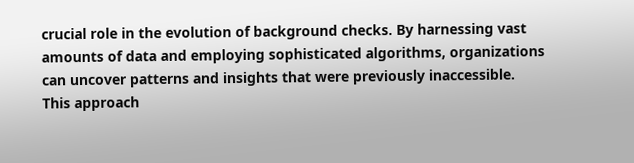crucial role in the evolution of background checks. By harnessing vast amounts of data and employing sophisticated algorithms, organizations can uncover patterns and insights that were previously inaccessible. This approach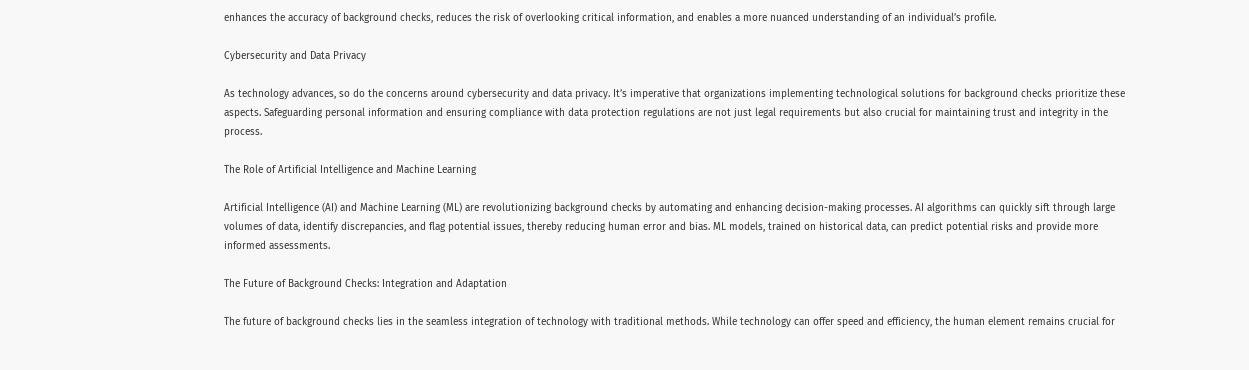enhances the accuracy of background checks, reduces the risk of overlooking critical information, and enables a more nuanced understanding of an individual’s profile.

Cybersecurity and Data Privacy

As technology advances, so do the concerns around cybersecurity and data privacy. It’s imperative that organizations implementing technological solutions for background checks prioritize these aspects. Safeguarding personal information and ensuring compliance with data protection regulations are not just legal requirements but also crucial for maintaining trust and integrity in the process.

The Role of Artificial Intelligence and Machine Learning

Artificial Intelligence (AI) and Machine Learning (ML) are revolutionizing background checks by automating and enhancing decision-making processes. AI algorithms can quickly sift through large volumes of data, identify discrepancies, and flag potential issues, thereby reducing human error and bias. ML models, trained on historical data, can predict potential risks and provide more informed assessments.

The Future of Background Checks: Integration and Adaptation

The future of background checks lies in the seamless integration of technology with traditional methods. While technology can offer speed and efficiency, the human element remains crucial for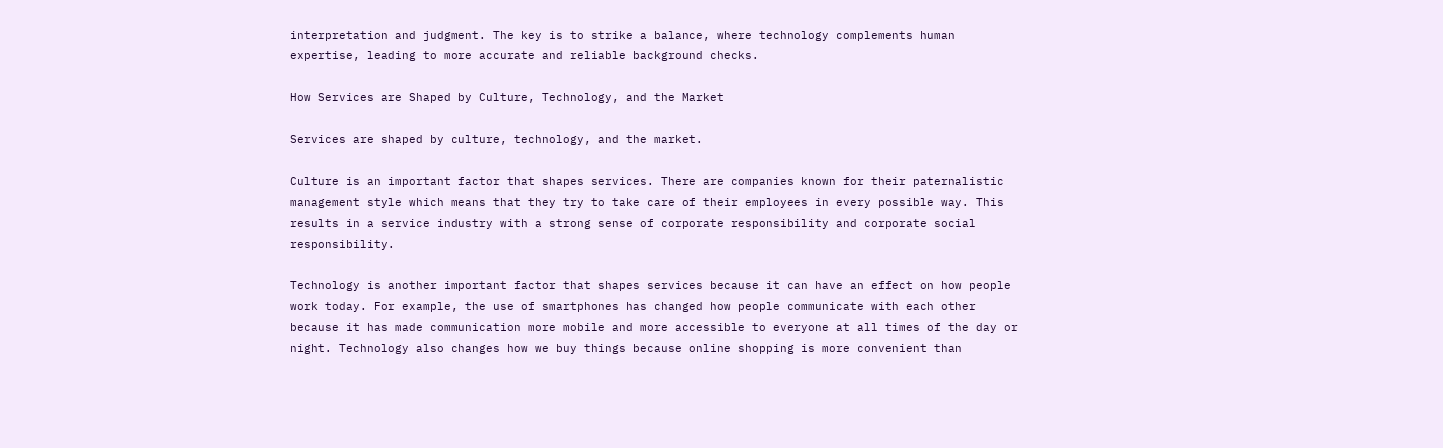interpretation and judgment. The key is to strike a balance, where technology complements human expertise, leading to more accurate and reliable background checks.

How Services are Shaped by Culture, Technology, and the Market

Services are shaped by culture, technology, and the market.

Culture is an important factor that shapes services. There are companies known for their paternalistic management style which means that they try to take care of their employees in every possible way. This results in a service industry with a strong sense of corporate responsibility and corporate social responsibility.

Technology is another important factor that shapes services because it can have an effect on how people work today. For example, the use of smartphones has changed how people communicate with each other because it has made communication more mobile and more accessible to everyone at all times of the day or night. Technology also changes how we buy things because online shopping is more convenient than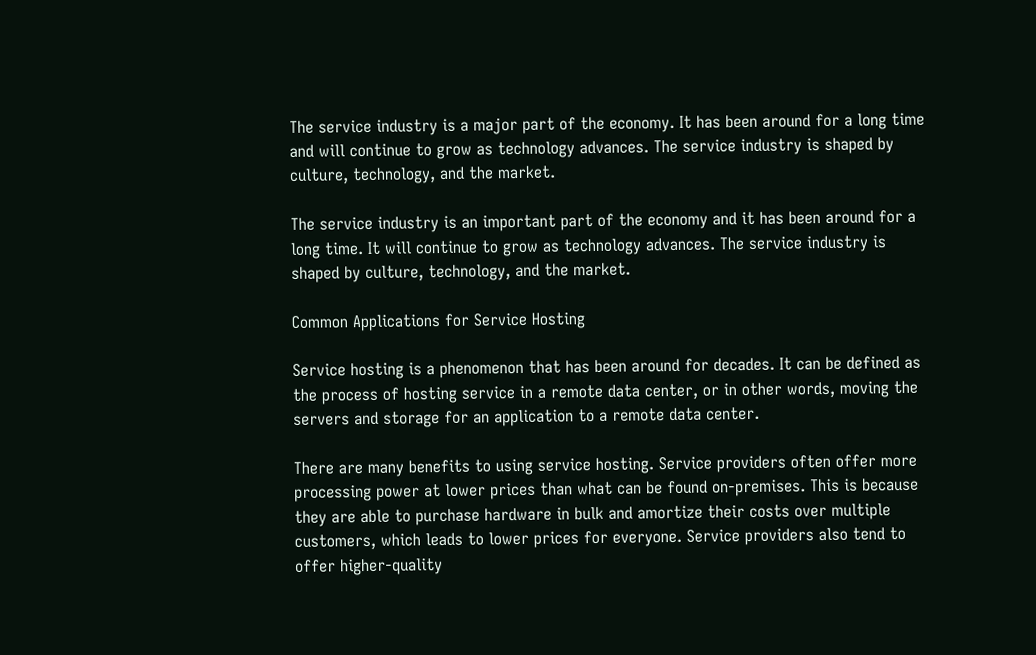The service industry is a major part of the economy. It has been around for a long time and will continue to grow as technology advances. The service industry is shaped by culture, technology, and the market.

The service industry is an important part of the economy and it has been around for a long time. It will continue to grow as technology advances. The service industry is shaped by culture, technology, and the market.

Common Applications for Service Hosting

Service hosting is a phenomenon that has been around for decades. It can be defined as the process of hosting service in a remote data center, or in other words, moving the servers and storage for an application to a remote data center.

There are many benefits to using service hosting. Service providers often offer more processing power at lower prices than what can be found on-premises. This is because they are able to purchase hardware in bulk and amortize their costs over multiple customers, which leads to lower prices for everyone. Service providers also tend to offer higher-quality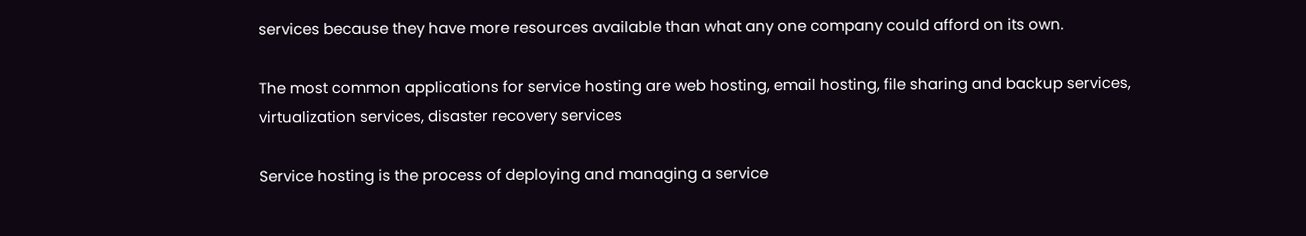services because they have more resources available than what any one company could afford on its own.

The most common applications for service hosting are web hosting, email hosting, file sharing and backup services, virtualization services, disaster recovery services

Service hosting is the process of deploying and managing a service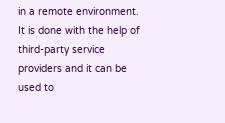in a remote environment. It is done with the help of third-party service providers and it can be used to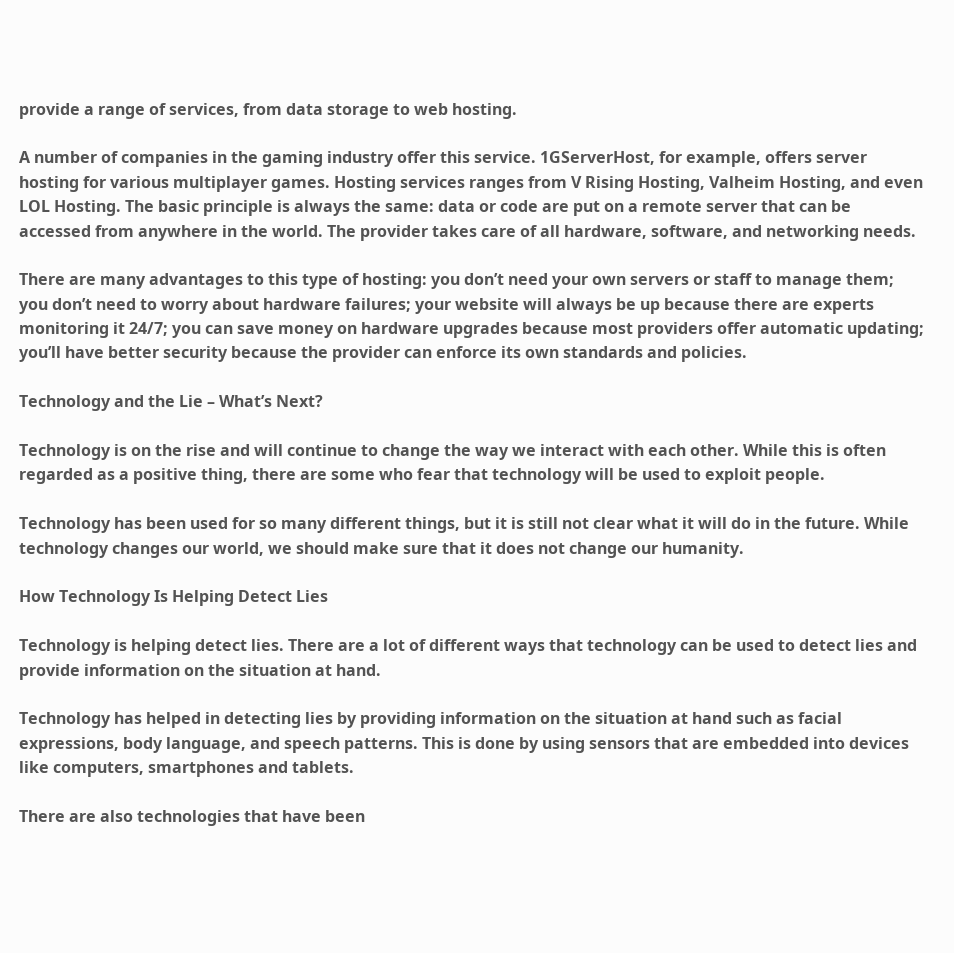provide a range of services, from data storage to web hosting.

A number of companies in the gaming industry offer this service. 1GServerHost, for example, offers server hosting for various multiplayer games. Hosting services ranges from V Rising Hosting, Valheim Hosting, and even LOL Hosting. The basic principle is always the same: data or code are put on a remote server that can be accessed from anywhere in the world. The provider takes care of all hardware, software, and networking needs.

There are many advantages to this type of hosting: you don’t need your own servers or staff to manage them; you don’t need to worry about hardware failures; your website will always be up because there are experts monitoring it 24/7; you can save money on hardware upgrades because most providers offer automatic updating; you’ll have better security because the provider can enforce its own standards and policies.

Technology and the Lie – What’s Next?

Technology is on the rise and will continue to change the way we interact with each other. While this is often regarded as a positive thing, there are some who fear that technology will be used to exploit people.

Technology has been used for so many different things, but it is still not clear what it will do in the future. While technology changes our world, we should make sure that it does not change our humanity.

How Technology Is Helping Detect Lies

Technology is helping detect lies. There are a lot of different ways that technology can be used to detect lies and provide information on the situation at hand.

Technology has helped in detecting lies by providing information on the situation at hand such as facial expressions, body language, and speech patterns. This is done by using sensors that are embedded into devices like computers, smartphones and tablets.

There are also technologies that have been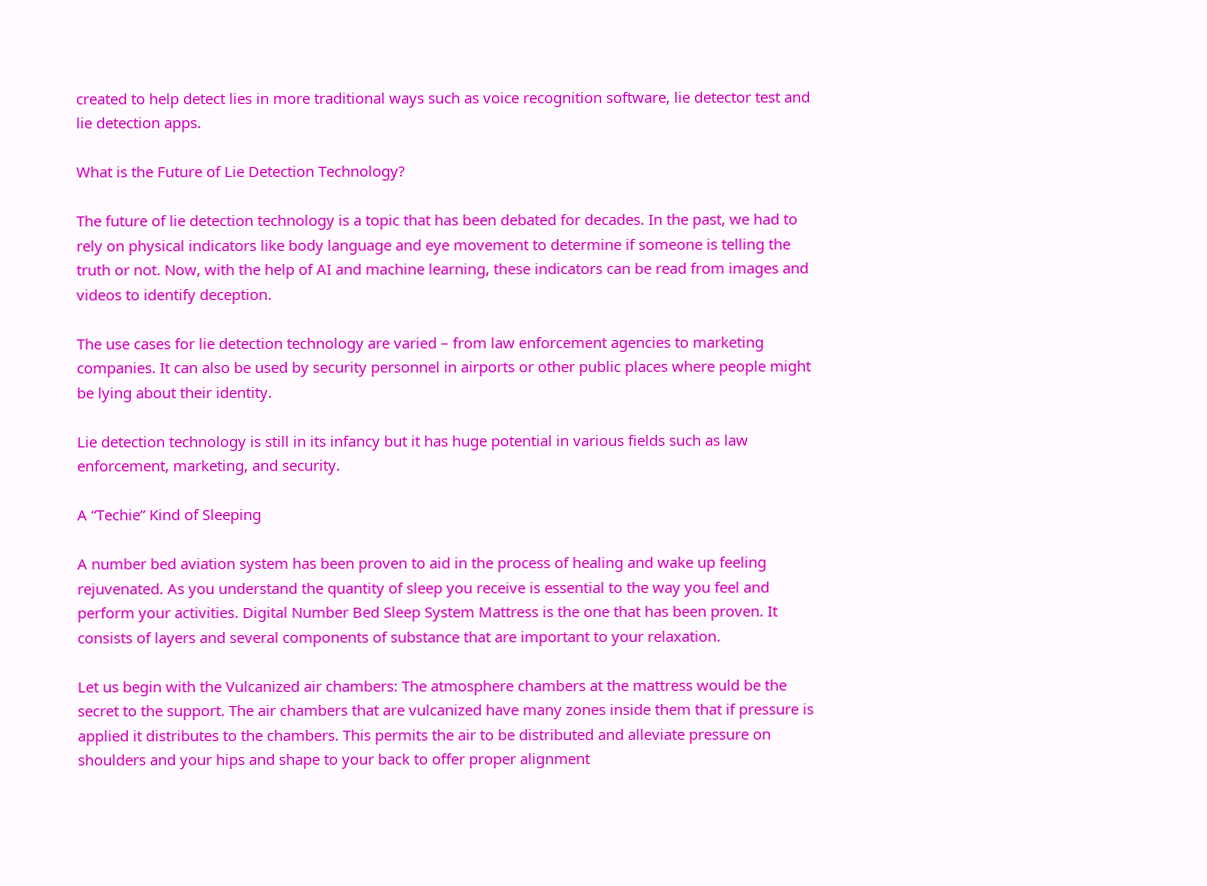created to help detect lies in more traditional ways such as voice recognition software, lie detector test and lie detection apps.

What is the Future of Lie Detection Technology?

The future of lie detection technology is a topic that has been debated for decades. In the past, we had to rely on physical indicators like body language and eye movement to determine if someone is telling the truth or not. Now, with the help of AI and machine learning, these indicators can be read from images and videos to identify deception.

The use cases for lie detection technology are varied – from law enforcement agencies to marketing companies. It can also be used by security personnel in airports or other public places where people might be lying about their identity.

Lie detection technology is still in its infancy but it has huge potential in various fields such as law enforcement, marketing, and security.

A “Techie” Kind of Sleeping

A number bed aviation system has been proven to aid in the process of healing and wake up feeling rejuvenated. As you understand the quantity of sleep you receive is essential to the way you feel and perform your activities. Digital Number Bed Sleep System Mattress is the one that has been proven. It consists of layers and several components of substance that are important to your relaxation.

Let us begin with the Vulcanized air chambers: The atmosphere chambers at the mattress would be the secret to the support. The air chambers that are vulcanized have many zones inside them that if pressure is applied it distributes to the chambers. This permits the air to be distributed and alleviate pressure on shoulders and your hips and shape to your back to offer proper alignment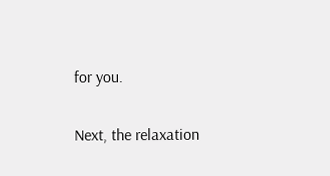for you.

Next, the relaxation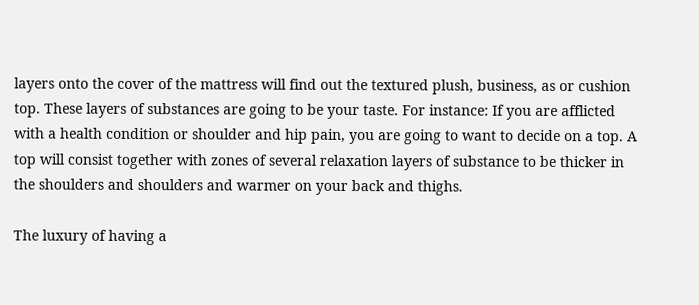layers onto the cover of the mattress will find out the textured plush, business, as or cushion top. These layers of substances are going to be your taste. For instance: If you are afflicted with a health condition or shoulder and hip pain, you are going to want to decide on a top. A top will consist together with zones of several relaxation layers of substance to be thicker in the shoulders and shoulders and warmer on your back and thighs.

The luxury of having a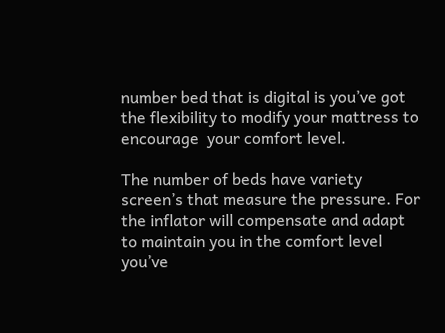number bed that is digital is you’ve got the flexibility to modify your mattress to encourage  your comfort level.

The number of beds have variety screen’s that measure the pressure. For the inflator will compensate and adapt to maintain you in the comfort level you’ve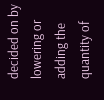decided on by lowering or adding the quantity of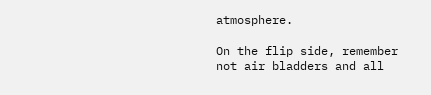atmosphere.

On the flip side, remember not air bladders and all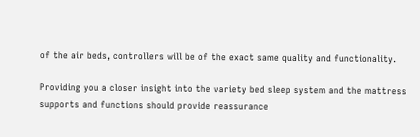of the air beds, controllers will be of the exact same quality and functionality.

Providing you a closer insight into the variety bed sleep system and the mattress supports and functions should provide reassurance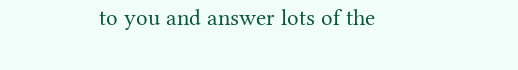to you and answer lots of the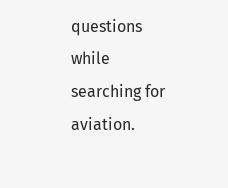questions while searching for aviation.